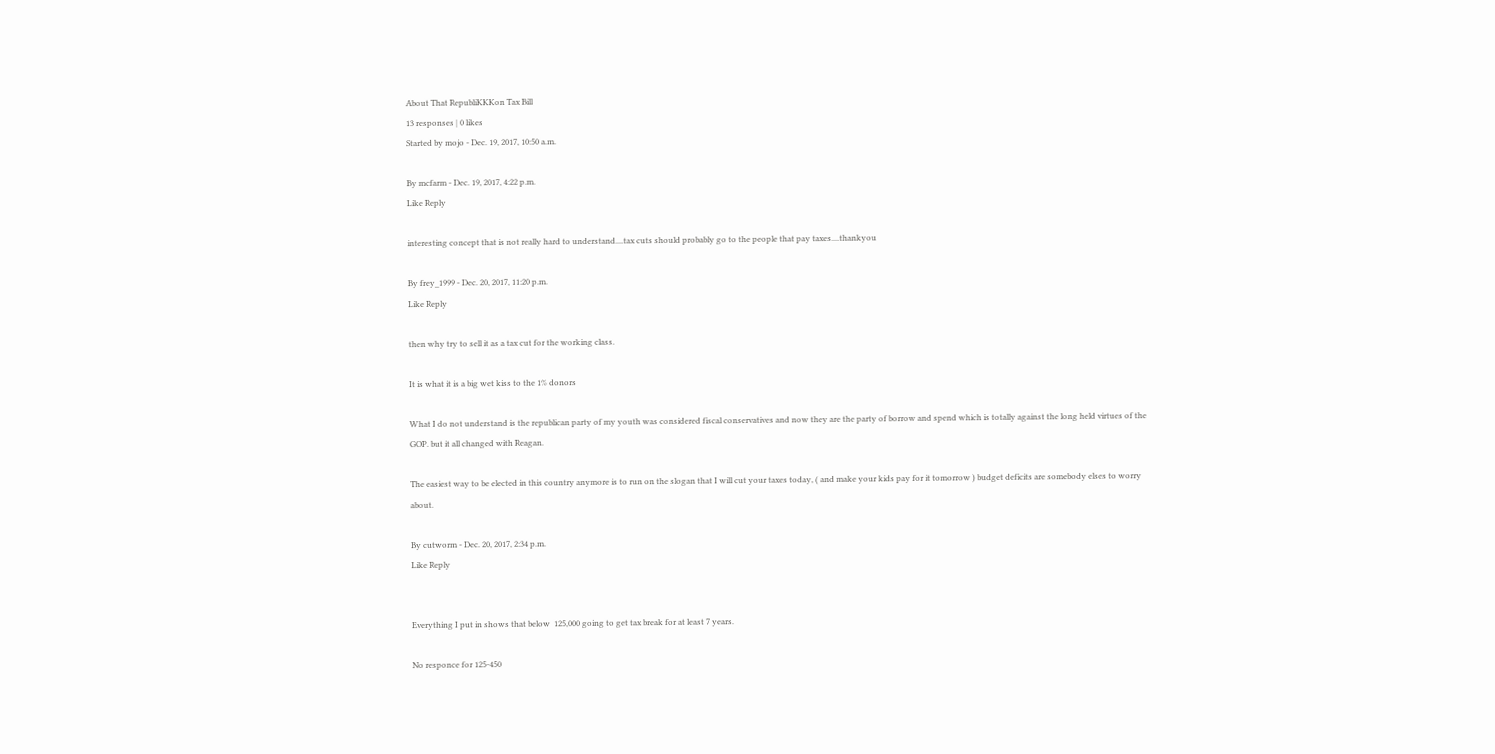About That RepubliKKKon Tax Bill
13 responses | 0 likes
Started by mojo - Dec. 19, 2017, 10:50 a.m.

By mcfarm - Dec. 19, 2017, 4:22 p.m.
Like Reply

interesting concept that is not really hard to understand....tax cuts should probably go to the people that pay taxes....thankyou

By frey_1999 - Dec. 20, 2017, 11:20 p.m.
Like Reply

then why try to sell it as a tax cut for the working class.

It is what it is a big wet kiss to the 1% donors

What I do not understand is the republican party of my youth was considered fiscal conservatives and now they are the party of borrow and spend which is totally against the long held virtues of the GOP. but it all changed with Reagan.

The easiest way to be elected in this country anymore is to run on the slogan that I will cut your taxes today, ( and make your kids pay for it tomorrow ) budget deficits are somebody elses to worry about.

By cutworm - Dec. 20, 2017, 2:34 p.m.
Like Reply


Everything I put in shows that below  125,000 going to get tax break for at least 7 years.

No responce for 125-450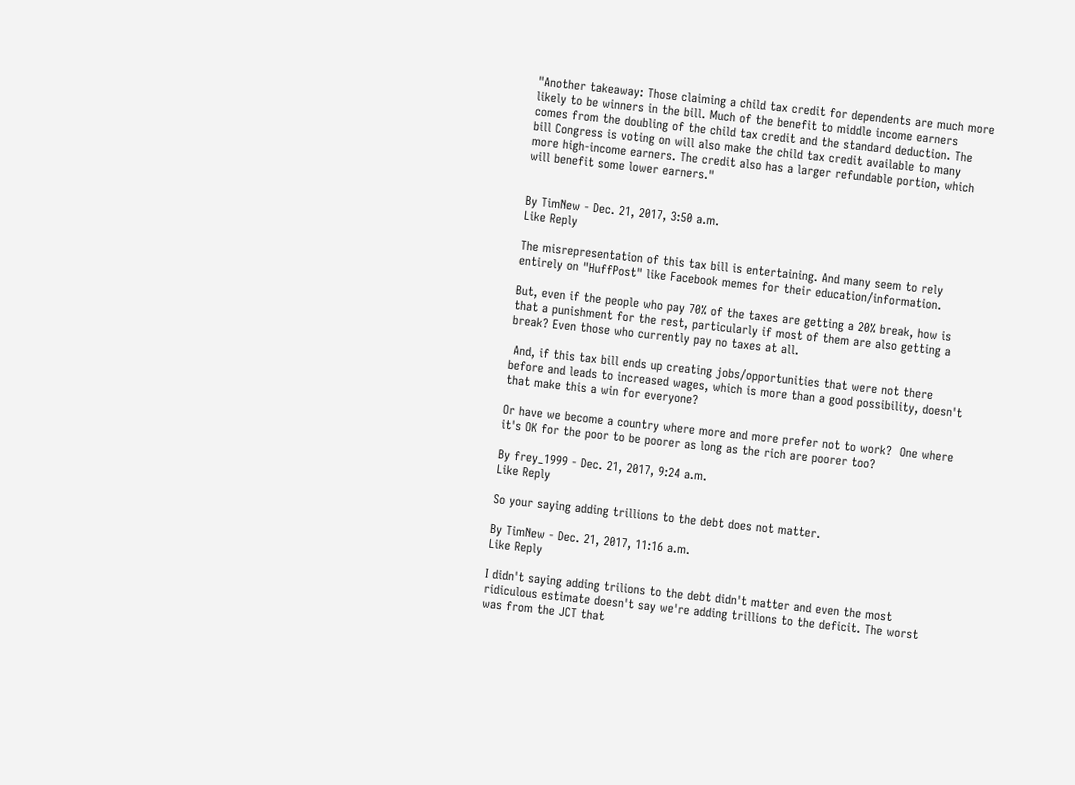"Another takeaway: Those claiming a child tax credit for dependents are much more likely to be winners in the bill. Much of the benefit to middle income earners comes from the doubling of the child tax credit and the standard deduction. The bill Congress is voting on will also make the child tax credit available to many more high-income earners. The credit also has a larger refundable portion, which will benefit some lower earners."


By TimNew - Dec. 21, 2017, 3:50 a.m.
Like Reply

The misrepresentation of this tax bill is entertaining. And many seem to rely entirely on "HuffPost" like Facebook memes for their education/information.

But, even if the people who pay 70% of the taxes are getting a 20% break, how is that a punishment for the rest, particularly if most of them are also getting a break? Even those who currently pay no taxes at all.

 And, if this tax bill ends up creating jobs/opportunities that were not there before and leads to increased wages, which is more than a good possibility, doesn't that make this a win for everyone?

Or have we become a country where more and more prefer not to work?  One where it's OK for the poor to be poorer as long as the rich are poorer too?

By frey_1999 - Dec. 21, 2017, 9:24 a.m.
Like Reply

So your saying adding trillions to the debt does not matter.

By TimNew - Dec. 21, 2017, 11:16 a.m.
Like Reply

I didn't saying adding trilions to the debt didn't matter and even the most ridiculous estimate doesn't say we're adding trillions to the deficit. The worst was from the JCT that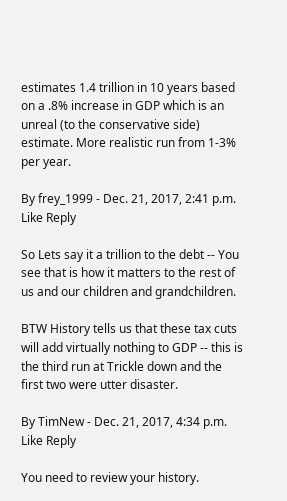estimates 1.4 trillion in 10 years based on a .8% increase in GDP which is an unreal (to the conservative side) estimate. More realistic run from 1-3% per year.

By frey_1999 - Dec. 21, 2017, 2:41 p.m.
Like Reply

So Lets say it a trillion to the debt -- You see that is how it matters to the rest of us and our children and grandchildren.

BTW History tells us that these tax cuts will add virtually nothing to GDP -- this is the third run at Trickle down and the first two were utter disaster.

By TimNew - Dec. 21, 2017, 4:34 p.m.
Like Reply

You need to review your history.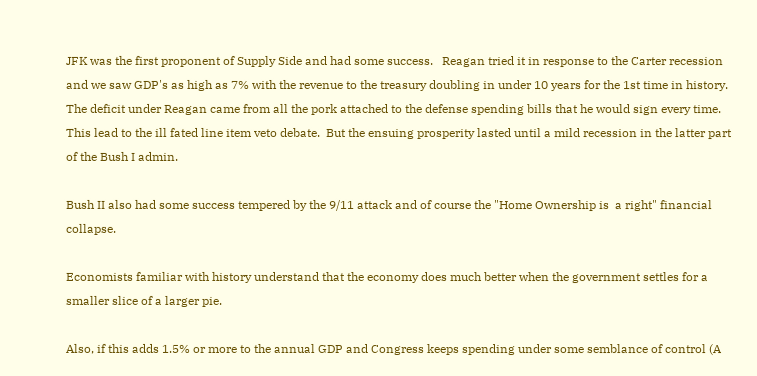JFK was the first proponent of Supply Side and had some success.   Reagan tried it in response to the Carter recession and we saw GDP's as high as 7% with the revenue to the treasury doubling in under 10 years for the 1st time in history.  The deficit under Reagan came from all the pork attached to the defense spending bills that he would sign every time.  This lead to the ill fated line item veto debate.  But the ensuing prosperity lasted until a mild recession in the latter part of the Bush I admin.

Bush II also had some success tempered by the 9/11 attack and of course the "Home Ownership is  a right" financial collapse.

Economists familiar with history understand that the economy does much better when the government settles for a smaller slice of a larger pie.

Also, if this adds 1.5% or more to the annual GDP and Congress keeps spending under some semblance of control (A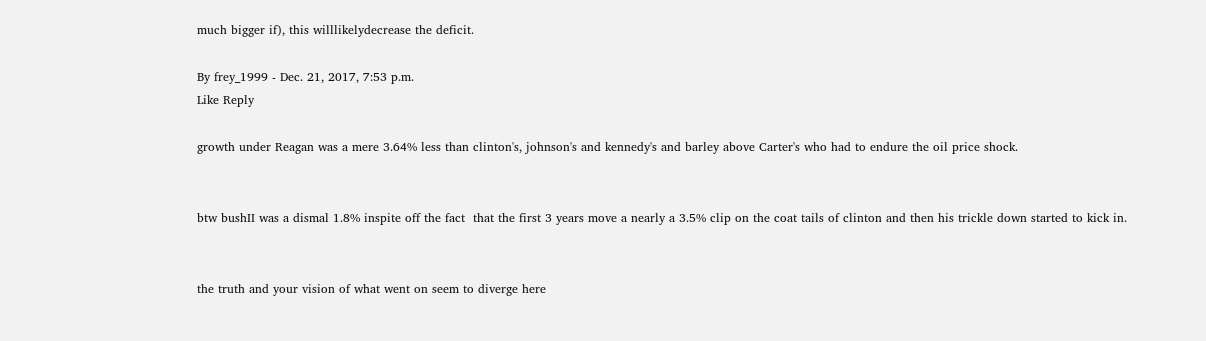much bigger if), this willlikelydecrease the deficit.

By frey_1999 - Dec. 21, 2017, 7:53 p.m.
Like Reply

growth under Reagan was a mere 3.64% less than clinton's, johnson's and kennedy's and barley above Carter's who had to endure the oil price shock.


btw bushII was a dismal 1.8% inspite off the fact  that the first 3 years move a nearly a 3.5% clip on the coat tails of clinton and then his trickle down started to kick in.


the truth and your vision of what went on seem to diverge here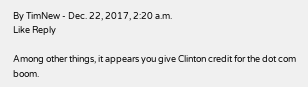By TimNew - Dec. 22, 2017, 2:20 a.m.
Like Reply

Among other things, it appears you give Clinton credit for the dot com boom.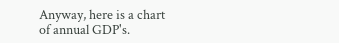Anyway, here is a chart of annual GDP's.